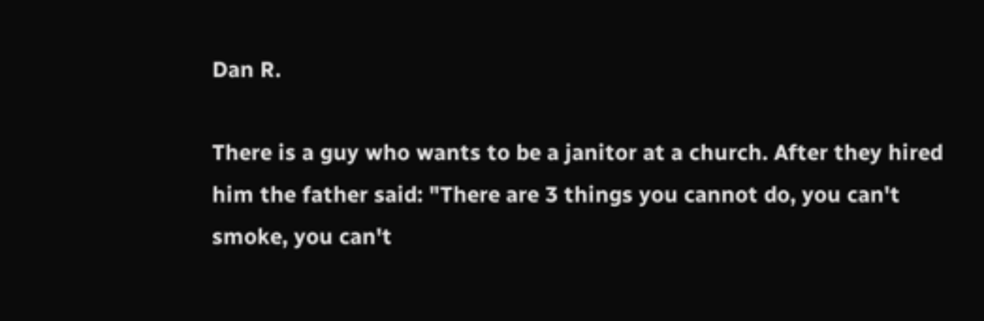Dan R.

There is a guy who wants to be a janitor at a church. After they hired him the father said: "There are 3 things you cannot do, you can't smoke, you can't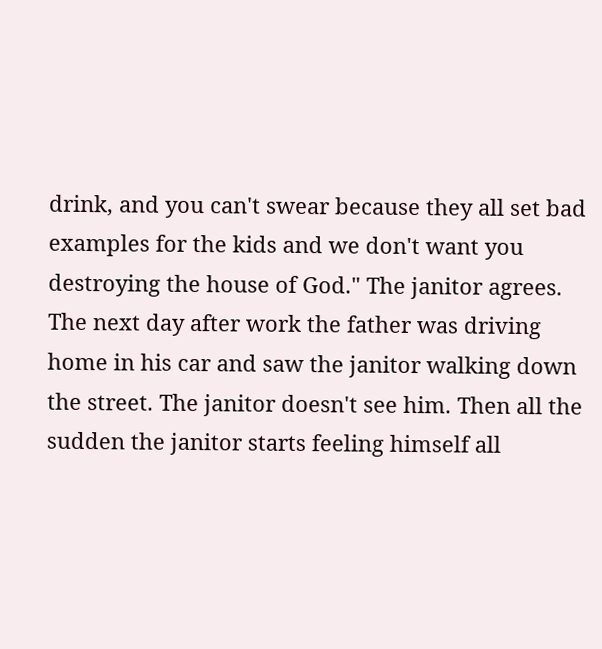drink, and you can't swear because they all set bad examples for the kids and we don't want you destroying the house of God." The janitor agrees. The next day after work the father was driving home in his car and saw the janitor walking down the street. The janitor doesn't see him. Then all the sudden the janitor starts feeling himself all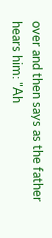over and then says as the father hears him: "Ah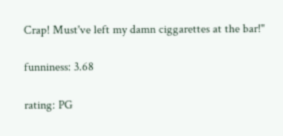Crap! Must've left my damn ciggarettes at the bar!"

funniness: 3.68

rating: PG